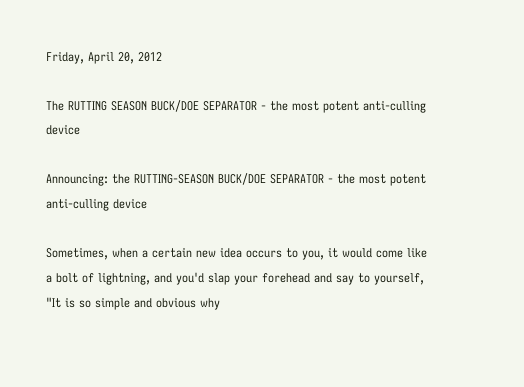Friday, April 20, 2012

The RUTTING SEASON BUCK/DOE SEPARATOR - the most potent anti-culling device

Announcing: the RUTTING-SEASON BUCK/DOE SEPARATOR - the most potent anti-culling device

Sometimes, when a certain new idea occurs to you, it would come like a bolt of lightning, and you'd slap your forehead and say to yourself, "It is so simple and obvious why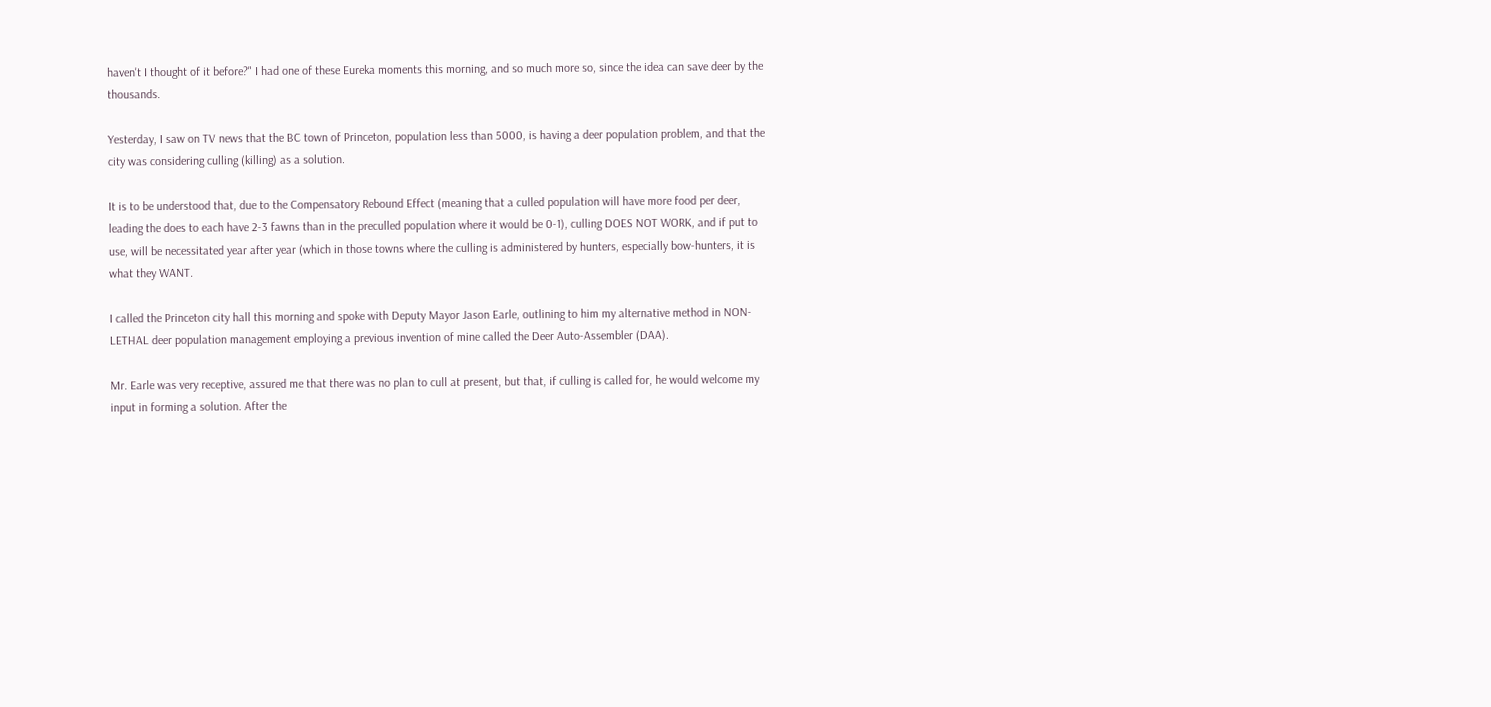haven't I thought of it before?" I had one of these Eureka moments this morning, and so much more so, since the idea can save deer by the thousands.

Yesterday, I saw on TV news that the BC town of Princeton, population less than 5000, is having a deer population problem, and that the city was considering culling (killing) as a solution.

It is to be understood that, due to the Compensatory Rebound Effect (meaning that a culled population will have more food per deer, leading the does to each have 2-3 fawns than in the preculled population where it would be 0-1), culling DOES NOT WORK, and if put to use, will be necessitated year after year (which in those towns where the culling is administered by hunters, especially bow-hunters, it is what they WANT.

I called the Princeton city hall this morning and spoke with Deputy Mayor Jason Earle, outlining to him my alternative method in NON-LETHAL deer population management employing a previous invention of mine called the Deer Auto-Assembler (DAA).

Mr. Earle was very receptive, assured me that there was no plan to cull at present, but that, if culling is called for, he would welcome my input in forming a solution. After the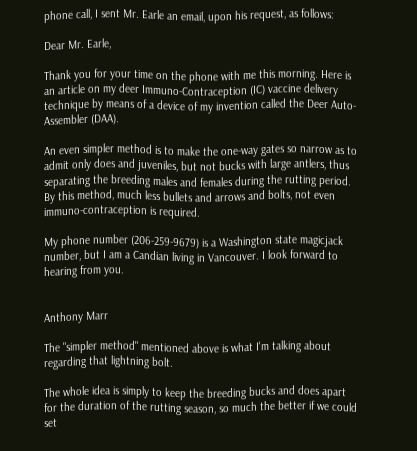phone call, I sent Mr. Earle an email, upon his request, as follows:

Dear Mr. Earle,

Thank you for your time on the phone with me this morning. Here is an article on my deer Immuno-Contraception (IC) vaccine delivery technique by means of a device of my invention called the Deer Auto-Assembler (DAA).

An even simpler method is to make the one-way gates so narrow as to admit only does and juveniles, but not bucks with large antlers, thus separating the breeding males and females during the rutting period. By this method, much less bullets and arrows and bolts, not even immuno-contraception is required.

My phone number (206-259-9679) is a Washington state magicjack number, but I am a Candian living in Vancouver. I look forward to hearing from you.


Anthony Marr

The "simpler method" mentioned above is what I'm talking about regarding that lightning bolt.

The whole idea is simply to keep the breeding bucks and does apart for the duration of the rutting season, so much the better if we could set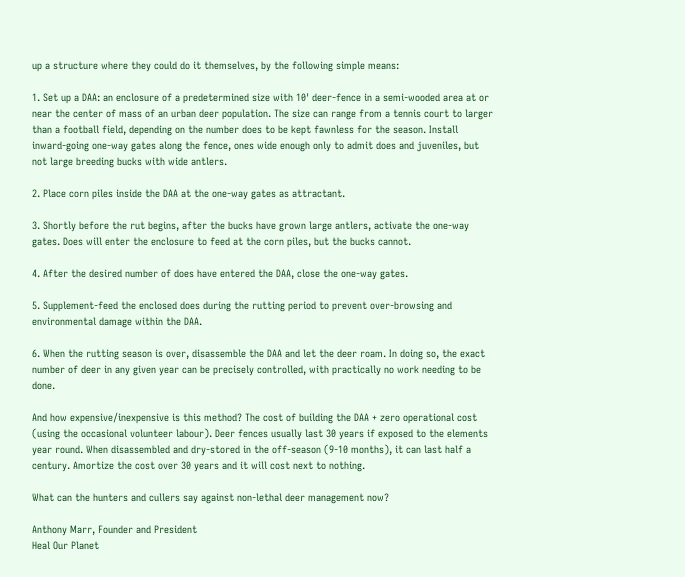up a structure where they could do it themselves, by the following simple means:

1. Set up a DAA: an enclosure of a predetermined size with 10' deer-fence in a semi-wooded area at or near the center of mass of an urban deer population. The size can range from a tennis court to larger than a football field, depending on the number does to be kept fawnless for the season. Install inward-going one-way gates along the fence, ones wide enough only to admit does and juveniles, but not large breeding bucks with wide antlers.

2. Place corn piles inside the DAA at the one-way gates as attractant.

3. Shortly before the rut begins, after the bucks have grown large antlers, activate the one-way gates. Does will enter the enclosure to feed at the corn piles, but the bucks cannot.

4. After the desired number of does have entered the DAA, close the one-way gates.

5. Supplement-feed the enclosed does during the rutting period to prevent over-browsing and environmental damage within the DAA.

6. When the rutting season is over, disassemble the DAA and let the deer roam. In doing so, the exact number of deer in any given year can be precisely controlled, with practically no work needing to be done.

And how expensive/inexpensive is this method? The cost of building the DAA + zero operational cost (using the occasional volunteer labour). Deer fences usually last 30 years if exposed to the elements year round. When disassembled and dry-stored in the off-season (9-10 months), it can last half a century. Amortize the cost over 30 years and it will cost next to nothing.

What can the hunters and cullers say against non-lethal deer management now?

Anthony Marr, Founder and President
Heal Our Planet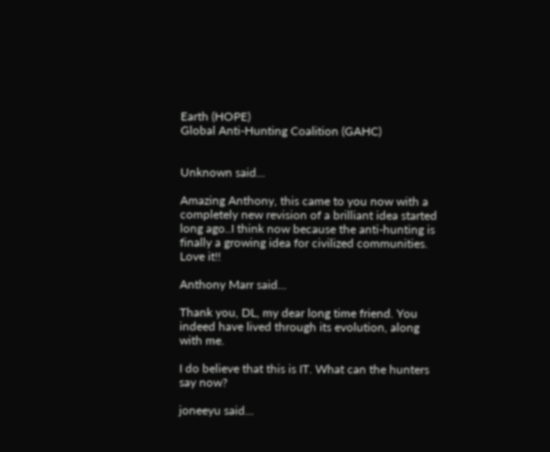Earth (HOPE)
Global Anti-Hunting Coalition (GAHC)


Unknown said...

Amazing Anthony, this came to you now with a completely new revision of a brilliant idea started long ago..I think now because the anti-hunting is finally a growing idea for civilized communities. Love it!!

Anthony Marr said...

Thank you, DL, my dear long time friend. You indeed have lived through its evolution, along with me.

I do believe that this is IT. What can the hunters say now?

joneeyu said...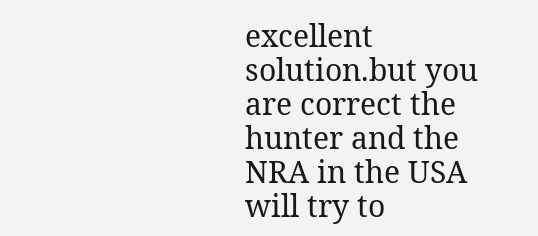excellent solution.but you are correct the hunter and the NRA in the USA will try to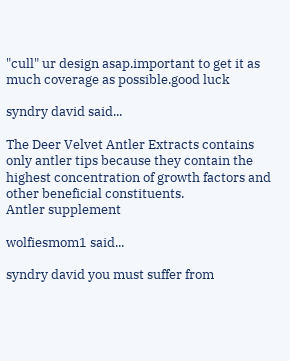"cull" ur design asap.important to get it as much coverage as possible.good luck

syndry david said...

The Deer Velvet Antler Extracts contains only antler tips because they contain the highest concentration of growth factors and other beneficial constituents.
Antler supplement

wolfiesmom1 said...

syndry david you must suffer from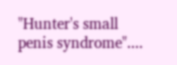"Hunter's small penis syndrome"....